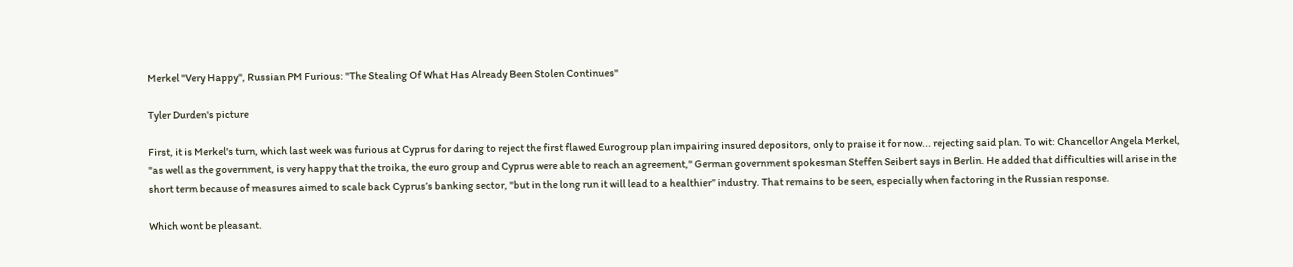Merkel "Very Happy", Russian PM Furious: "The Stealing Of What Has Already Been Stolen Continues"

Tyler Durden's picture

First, it is Merkel's turn, which last week was furious at Cyprus for daring to reject the first flawed Eurogroup plan impairing insured depositors, only to praise it for now... rejecting said plan. To wit: Chancellor Angela Merkel, "as well as the government, is very happy that the troika, the euro group and Cyprus were able to reach an agreement," German government spokesman Steffen Seibert says in Berlin. He added that difficulties will arise in the short term because of measures aimed to scale back Cyprus’s banking sector, "but in the long run it will lead to a healthier” industry. That remains to be seen, especially when factoring in the Russian response.

Which wont be pleasant.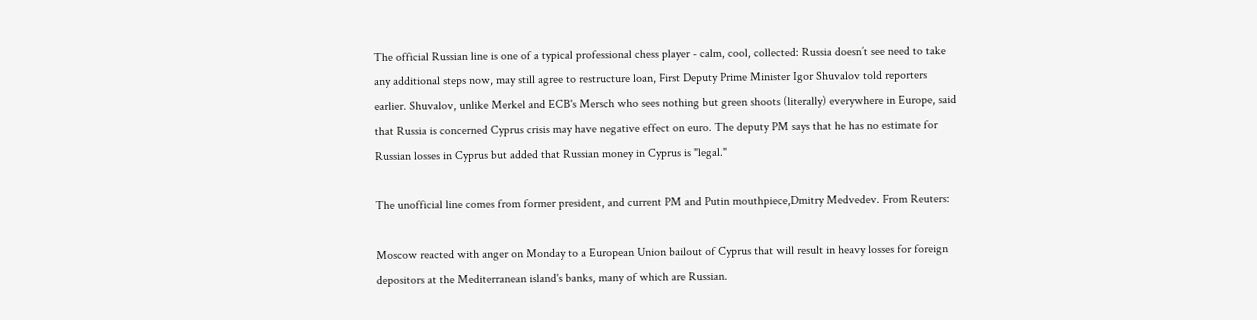The official Russian line is one of a typical professional chess player - calm, cool, collected: Russia doesn’t see need to take any additional steps now, may still agree to restructure loan, First Deputy Prime Minister Igor Shuvalov told reporters earlier. Shuvalov, unlike Merkel and ECB's Mersch who sees nothing but green shoots (literally) everywhere in Europe, said that Russia is concerned Cyprus crisis may have negative effect on euro. The deputy PM says that he has no estimate for Russian losses in Cyprus but added that Russian money in Cyprus is "legal."

The unofficial line comes from former president, and current PM and Putin mouthpiece,Dmitry Medvedev. From Reuters:

Moscow reacted with anger on Monday to a European Union bailout of Cyprus that will result in heavy losses for foreign depositors at the Mediterranean island's banks, many of which are Russian.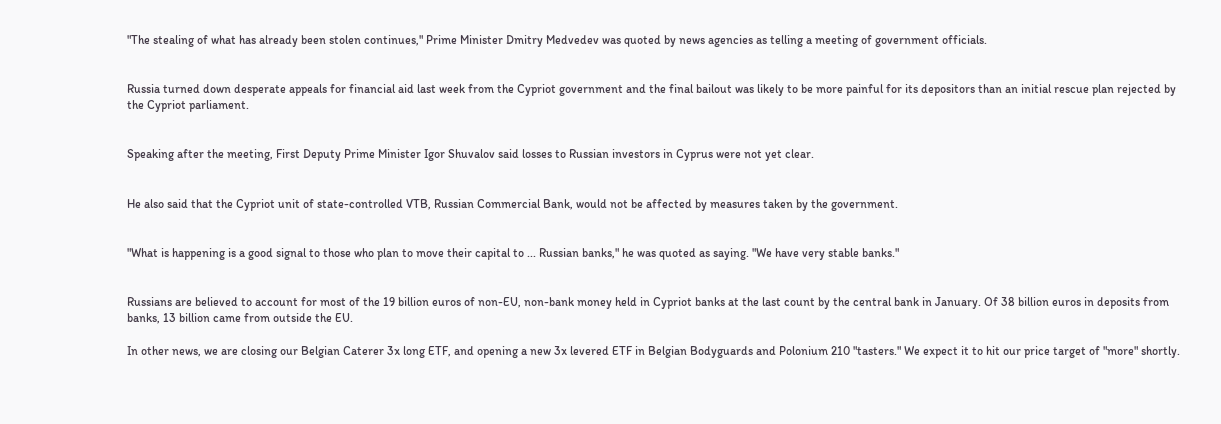"The stealing of what has already been stolen continues," Prime Minister Dmitry Medvedev was quoted by news agencies as telling a meeting of government officials.


Russia turned down desperate appeals for financial aid last week from the Cypriot government and the final bailout was likely to be more painful for its depositors than an initial rescue plan rejected by the Cypriot parliament.


Speaking after the meeting, First Deputy Prime Minister Igor Shuvalov said losses to Russian investors in Cyprus were not yet clear.


He also said that the Cypriot unit of state-controlled VTB, Russian Commercial Bank, would not be affected by measures taken by the government.


"What is happening is a good signal to those who plan to move their capital to ... Russian banks," he was quoted as saying. "We have very stable banks."


Russians are believed to account for most of the 19 billion euros of non-EU, non-bank money held in Cypriot banks at the last count by the central bank in January. Of 38 billion euros in deposits from banks, 13 billion came from outside the EU.

In other news, we are closing our Belgian Caterer 3x long ETF, and opening a new 3x levered ETF in Belgian Bodyguards and Polonium 210 "tasters." We expect it to hit our price target of "more" shortly.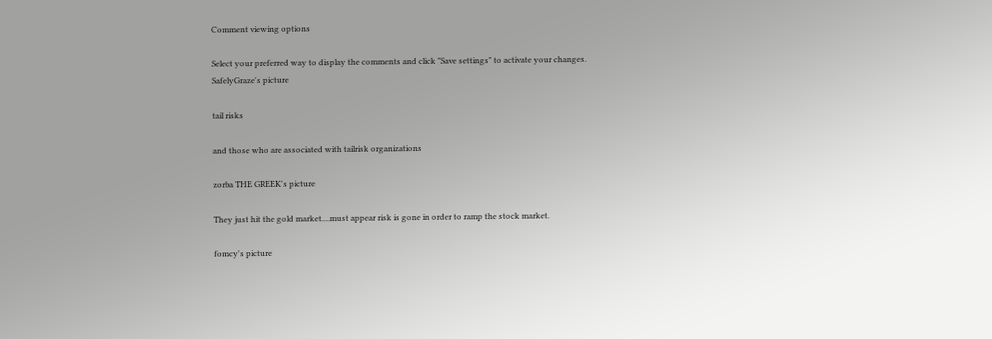Comment viewing options

Select your preferred way to display the comments and click "Save settings" to activate your changes.
SafelyGraze's picture

tail risks

and those who are associated with tailrisk organizations

zorba THE GREEK's picture

They just hit the gold market....must appear risk is gone in order to ramp the stock market.

fomcy's picture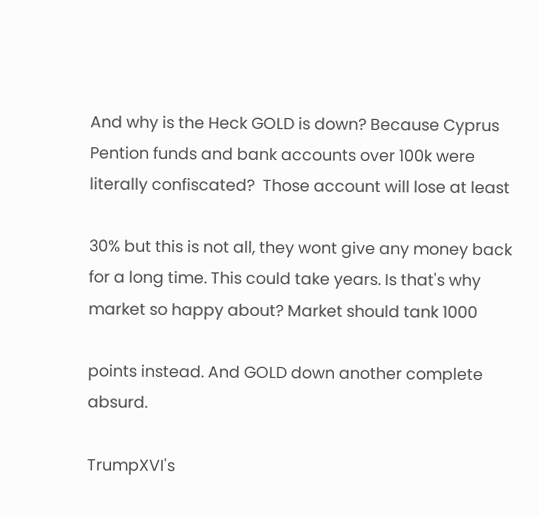And why is the Heck GOLD is down? Because Cyprus Pention funds and bank accounts over 100k were literally confiscated?  Those account will lose at least

30% but this is not all, they wont give any money back for a long time. This could take years. Is that's why market so happy about? Market should tank 1000

points instead. And GOLD down another complete absurd.

TrumpXVI's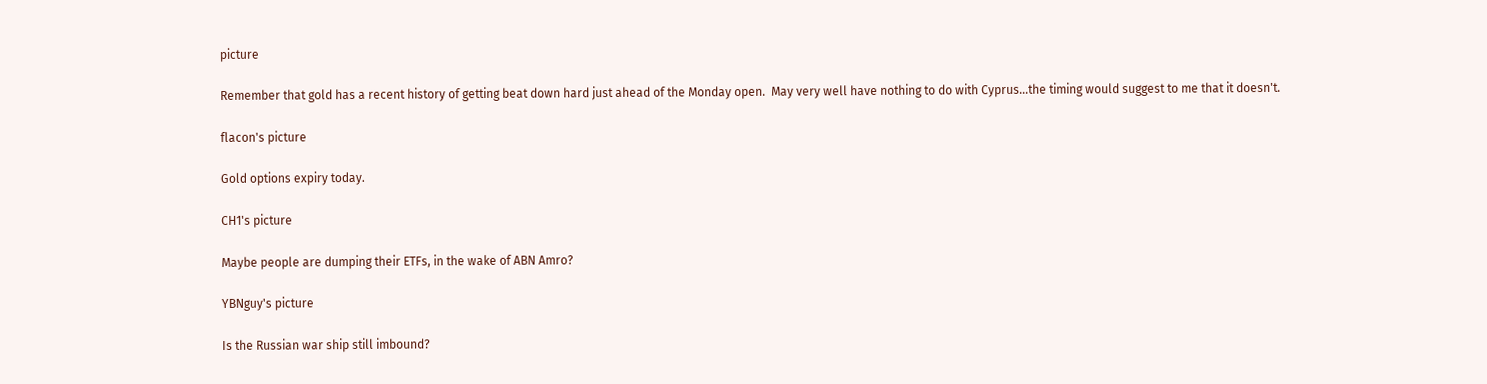picture

Remember that gold has a recent history of getting beat down hard just ahead of the Monday open.  May very well have nothing to do with Cyprus...the timing would suggest to me that it doesn't.

flacon's picture

Gold options expiry today.

CH1's picture

Maybe people are dumping their ETFs, in the wake of ABN Amro?

YBNguy's picture

Is the Russian war ship still imbound?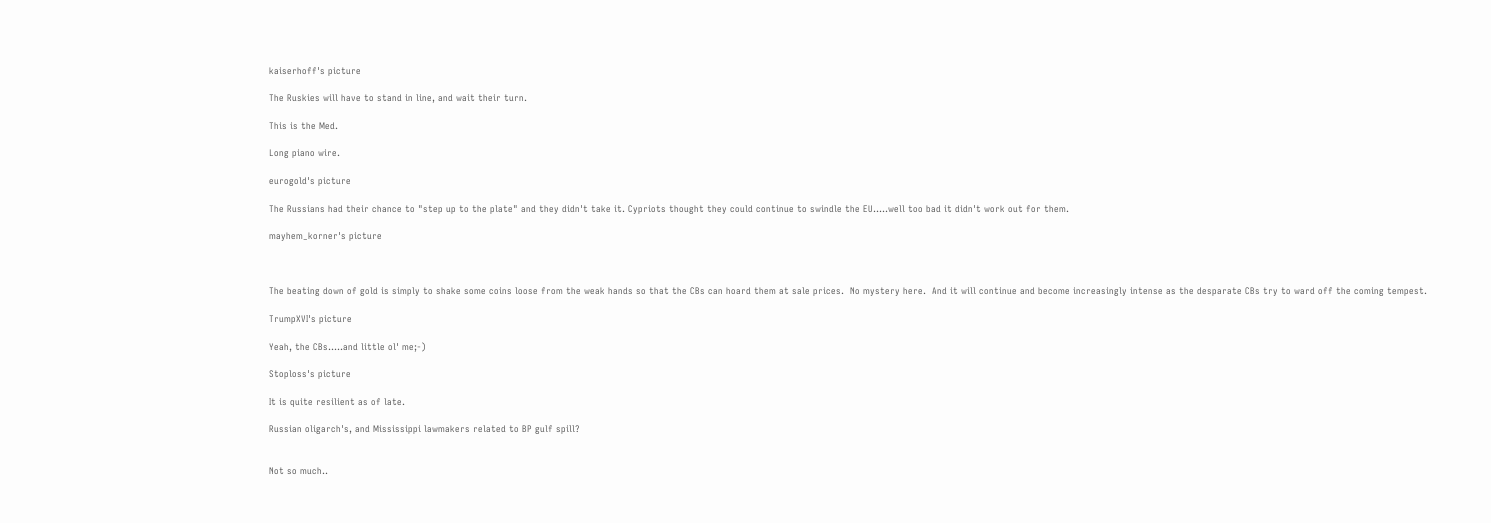kaiserhoff's picture

The Ruskies will have to stand in line, and wait their turn.

This is the Med.

Long piano wire.

eurogold's picture

The Russians had their chance to "step up to the plate" and they didn't take it. Cypriots thought they could continue to swindle the EU.....well too bad it didn't work out for them.

mayhem_korner's picture



The beating down of gold is simply to shake some coins loose from the weak hands so that the CBs can hoard them at sale prices.  No mystery here.  And it will continue and become increasingly intense as the desparate CBs try to ward off the coming tempest.

TrumpXVI's picture

Yeah, the CBs.....and little ol' me;-)

Stoploss's picture

It is quite resilient as of late.

Russian oligarch's, and Mississippi lawmakers related to BP gulf spill?


Not so much..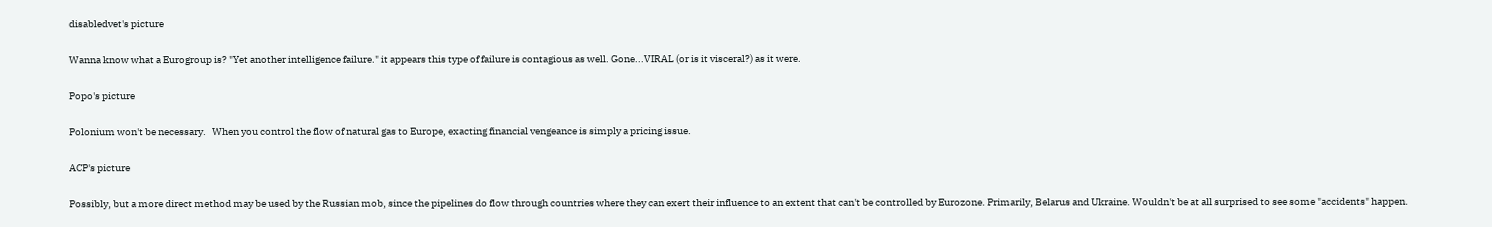disabledvet's picture

Wanna know what a Eurogroup is? "Yet another intelligence failure." it appears this type of failure is contagious as well. Gone...VIRAL (or is it visceral?) as it were.

Popo's picture

Polonium won't be necessary.   When you control the flow of natural gas to Europe, exacting financial vengeance is simply a pricing issue.

ACP's picture

Possibly, but a more direct method may be used by the Russian mob, since the pipelines do flow through countries where they can exert their influence to an extent that can't be controlled by Eurozone. Primarily, Belarus and Ukraine. Wouldn't be at all surprised to see some "accidents" happen.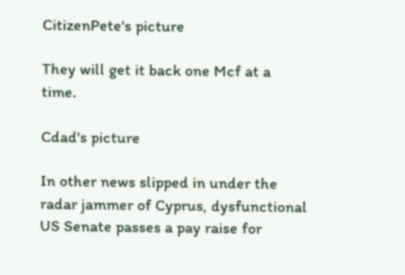CitizenPete's picture

They will get it back one Mcf at a time.

Cdad's picture

In other news slipped in under the radar jammer of Cyprus, dysfunctional US Senate passes a pay raise for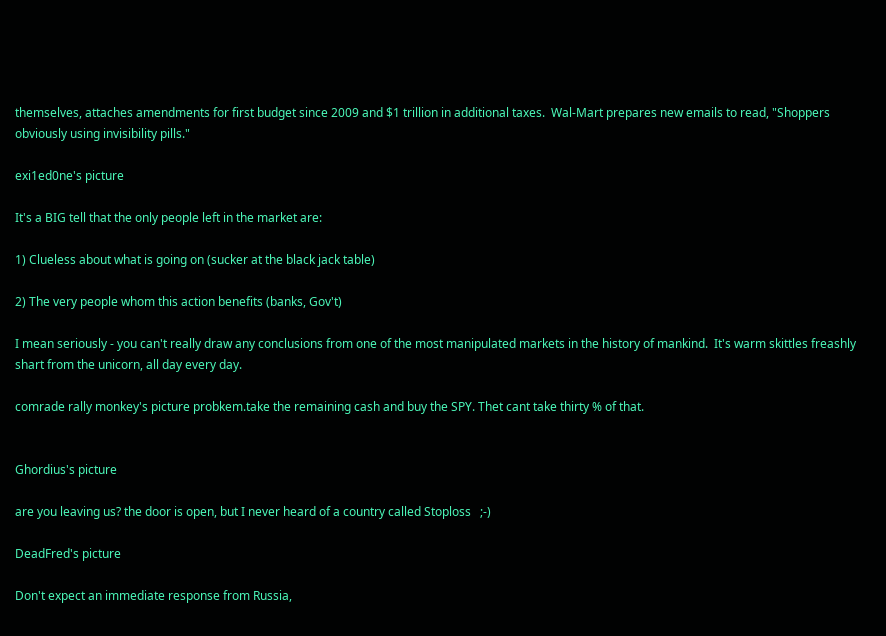themselves, attaches amendments for first budget since 2009 and $1 trillion in additional taxes.  Wal-Mart prepares new emails to read, "Shoppers obviously using invisibility pills."

exi1ed0ne's picture

It's a BIG tell that the only people left in the market are:

1) Clueless about what is going on (sucker at the black jack table)

2) The very people whom this action benefits (banks, Gov't)

I mean seriously - you can't really draw any conclusions from one of the most manipulated markets in the history of mankind.  It's warm skittles freashly shart from the unicorn, all day every day.

comrade rally monkey's picture probkem.take the remaining cash and buy the SPY. Thet cant take thirty % of that.


Ghordius's picture

are you leaving us? the door is open, but I never heard of a country called Stoploss   ;-)

DeadFred's picture

Don't expect an immediate response from Russia,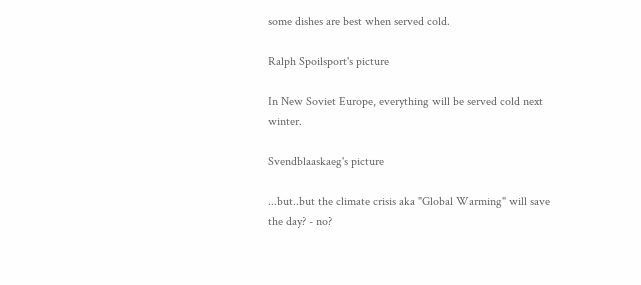some dishes are best when served cold.

Ralph Spoilsport's picture

In New Soviet Europe, everything will be served cold next winter.

Svendblaaskaeg's picture

...but..but the climate crisis aka "Global Warming" will save the day? - no?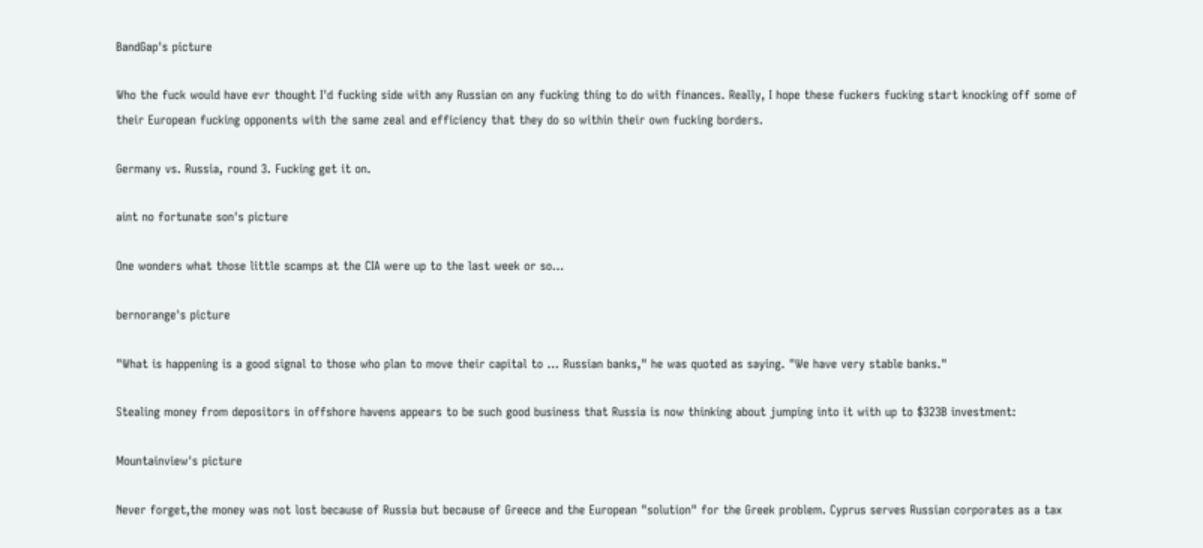BandGap's picture

Who the fuck would have evr thought I'd fucking side with any Russian on any fucking thing to do with finances. Really, I hope these fuckers fucking start knocking off some of their European fucking opponents with the same zeal and efficiency that they do so within their own fucking borders.

Germany vs. Russia, round 3. Fucking get it on.

aint no fortunate son's picture

One wonders what those little scamps at the CIA were up to the last week or so...

bernorange's picture

"What is happening is a good signal to those who plan to move their capital to ... Russian banks," he was quoted as saying. "We have very stable banks."

Stealing money from depositors in offshore havens appears to be such good business that Russia is now thinking about jumping into it with up to $323B investment:

Mountainview's picture

Never forget,the money was not lost because of Russia but because of Greece and the European "solution" for the Greek problem. Cyprus serves Russian corporates as a tax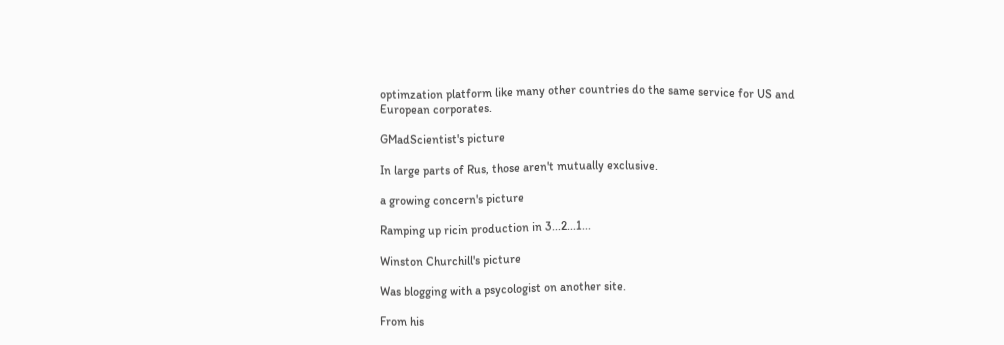optimzation platform like many other countries do the same service for US and European corporates.

GMadScientist's picture

In large parts of Rus, those aren't mutually exclusive.

a growing concern's picture

Ramping up ricin production in 3...2...1...

Winston Churchill's picture

Was blogging with a psycologist on another site.

From his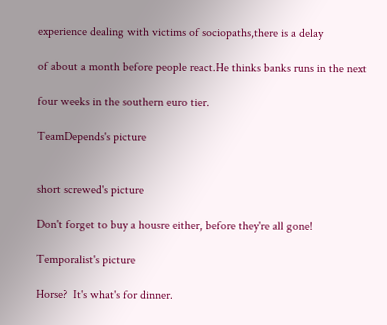experience dealing with victims of sociopaths,there is a delay

of about a month before people react.He thinks banks runs in the next

four weeks in the southern euro tier.

TeamDepends's picture


short screwed's picture

Don't forget to buy a housre either, before they're all gone!

Temporalist's picture

Horse?  It's what's for dinner.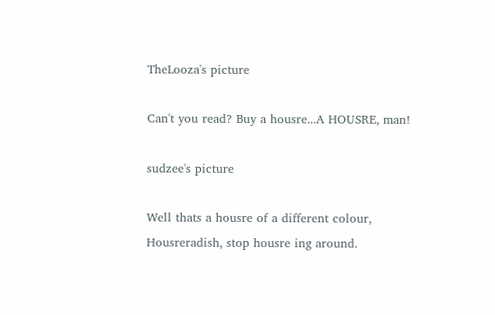TheLooza's picture

Can't you read? Buy a housre...A HOUSRE, man!

sudzee's picture

Well thats a housre of a different colour,
Housreradish, stop housre ing around.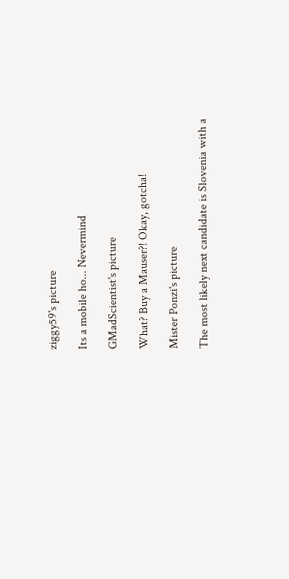ziggy59's picture

Its a mobile ho... Nevermind

GMadScientist's picture

What? Buy a Mauser?! Okay, gotcha!

Mister Ponzi's picture

The most likely next candidate is Slovenia with a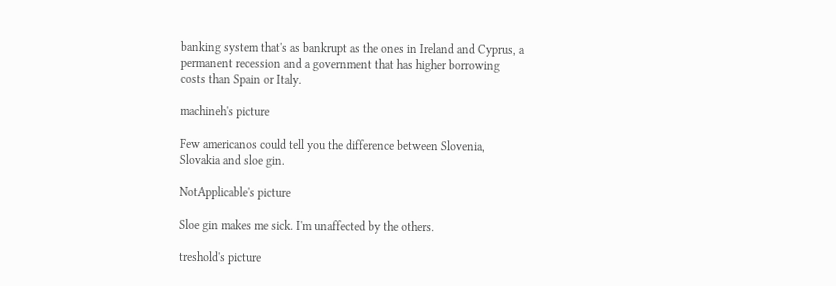banking system that's as bankrupt as the ones in Ireland and Cyprus, a permanent recession and a government that has higher borrowing costs than Spain or Italy.

machineh's picture

Few americanos could tell you the difference between Slovenia, Slovakia and sloe gin.

NotApplicable's picture

Sloe gin makes me sick. I'm unaffected by the others.

treshold's picture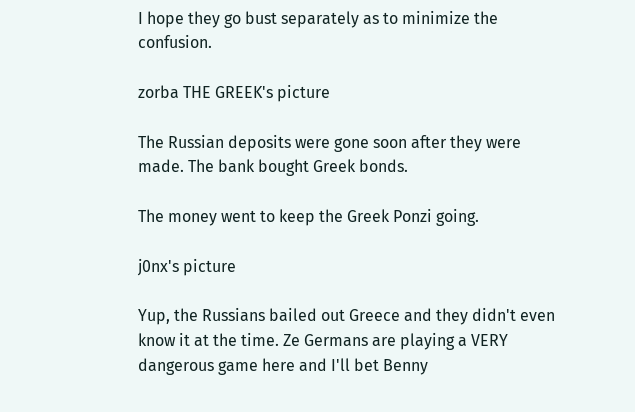I hope they go bust separately as to minimize the confusion.

zorba THE GREEK's picture

The Russian deposits were gone soon after they were made. The bank bought Greek bonds.

The money went to keep the Greek Ponzi going.

j0nx's picture

Yup, the Russians bailed out Greece and they didn't even know it at the time. Ze Germans are playing a VERY dangerous game here and I'll bet Benny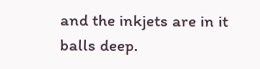and the inkjets are in it balls deep.